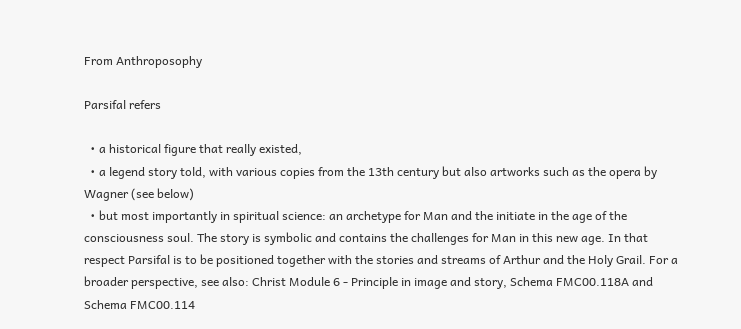From Anthroposophy

Parsifal refers

  • a historical figure that really existed,
  • a legend story told, with various copies from the 13th century but also artworks such as the opera by Wagner (see below)
  • but most importantly in spiritual science: an archetype for Man and the initiate in the age of the consciousness soul. The story is symbolic and contains the challenges for Man in this new age. In that respect Parsifal is to be positioned together with the stories and streams of Arthur and the Holy Grail. For a broader perspective, see also: Christ Module 6 - Principle in image and story, Schema FMC00.118A and Schema FMC00.114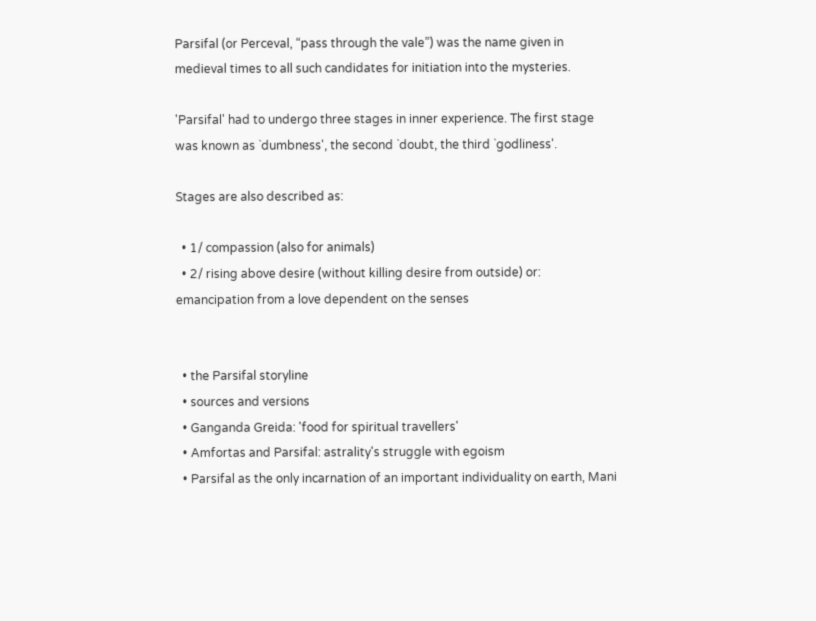Parsifal (or Perceval, “pass through the vale”) was the name given in medieval times to all such candidates for initiation into the mysteries.

'Parsifal' had to undergo three stages in inner experience. The first stage was known as `dumbness', the second `doubt, the third `godliness'.

Stages are also described as:

  • 1/ compassion (also for animals)
  • 2/ rising above desire (without killing desire from outside) or: emancipation from a love dependent on the senses


  • the Parsifal storyline
  • sources and versions
  • Ganganda Greida: 'food for spiritual travellers'
  • Amfortas and Parsifal: astrality's struggle with egoism
  • Parsifal as the only incarnation of an important individuality on earth, Mani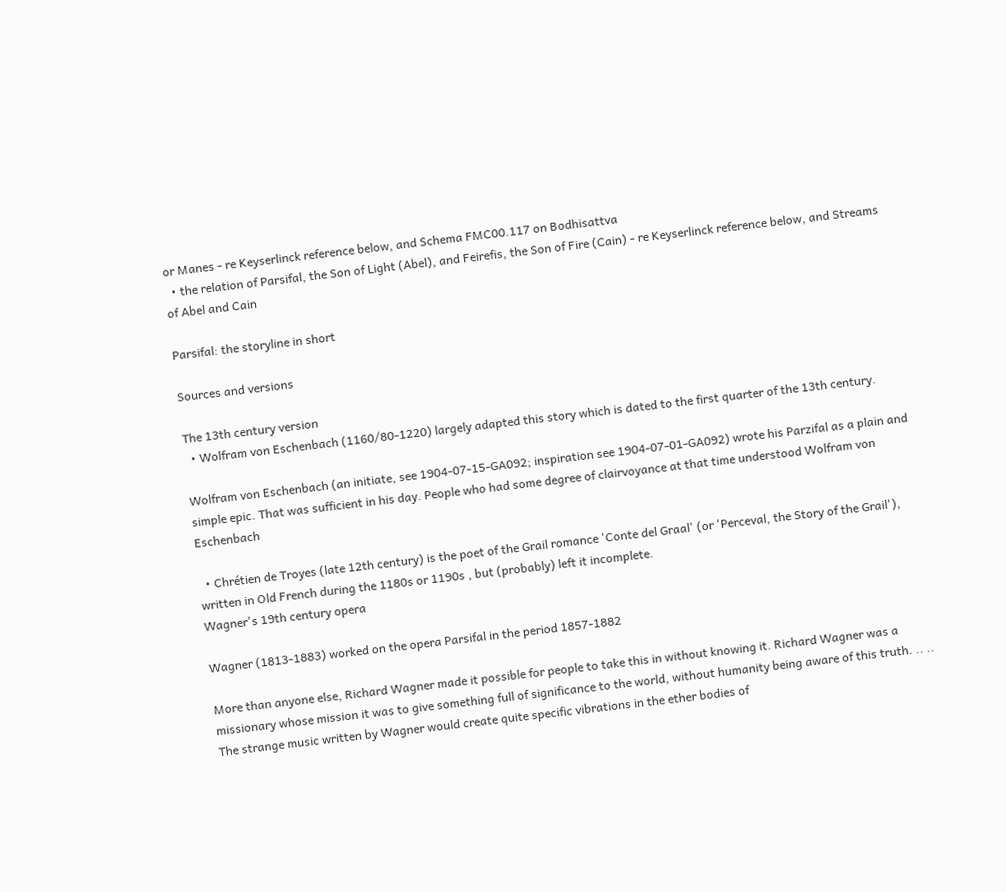or Manes - re Keyserlinck reference below, and Schema FMC00.117 on Bodhisattva
  • the relation of Parsifal, the Son of Light (Abel), and Feirefis, the Son of Fire (Cain) - re Keyserlinck reference below, and Streams of Abel and Cain

Parsifal: the storyline in short

Sources and versions

The 13th century version
  • Wolfram von Eschenbach (1160/80-1220) largely adapted this story which is dated to the first quarter of the 13th century.

Wolfram von Eschenbach (an initiate, see 1904-07-15-GA092; inspiration see 1904-07-01-GA092) wrote his Parzifal as a plain and simple epic. That was sufficient in his day. People who had some degree of clairvoyance at that time understood Wolfram von Eschenbach

  • Chrétien de Troyes (late 12th century) is the poet of the Grail romance 'Conte del Graal' (or 'Perceval, the Story of the Grail'), written in Old French during the 1180s or 1190s , but (probably) left it incomplete.
Wagner's 19th century opera

Wagner (1813-1883) worked on the opera Parsifal in the period 1857-1882

More than anyone else, Richard Wagner made it possible for people to take this in without knowing it. Richard Wagner was a missionary whose mission it was to give something full of significance to the world, without humanity being aware of this truth. .. .. The strange music written by Wagner would create quite specific vibrations in the ether bodies of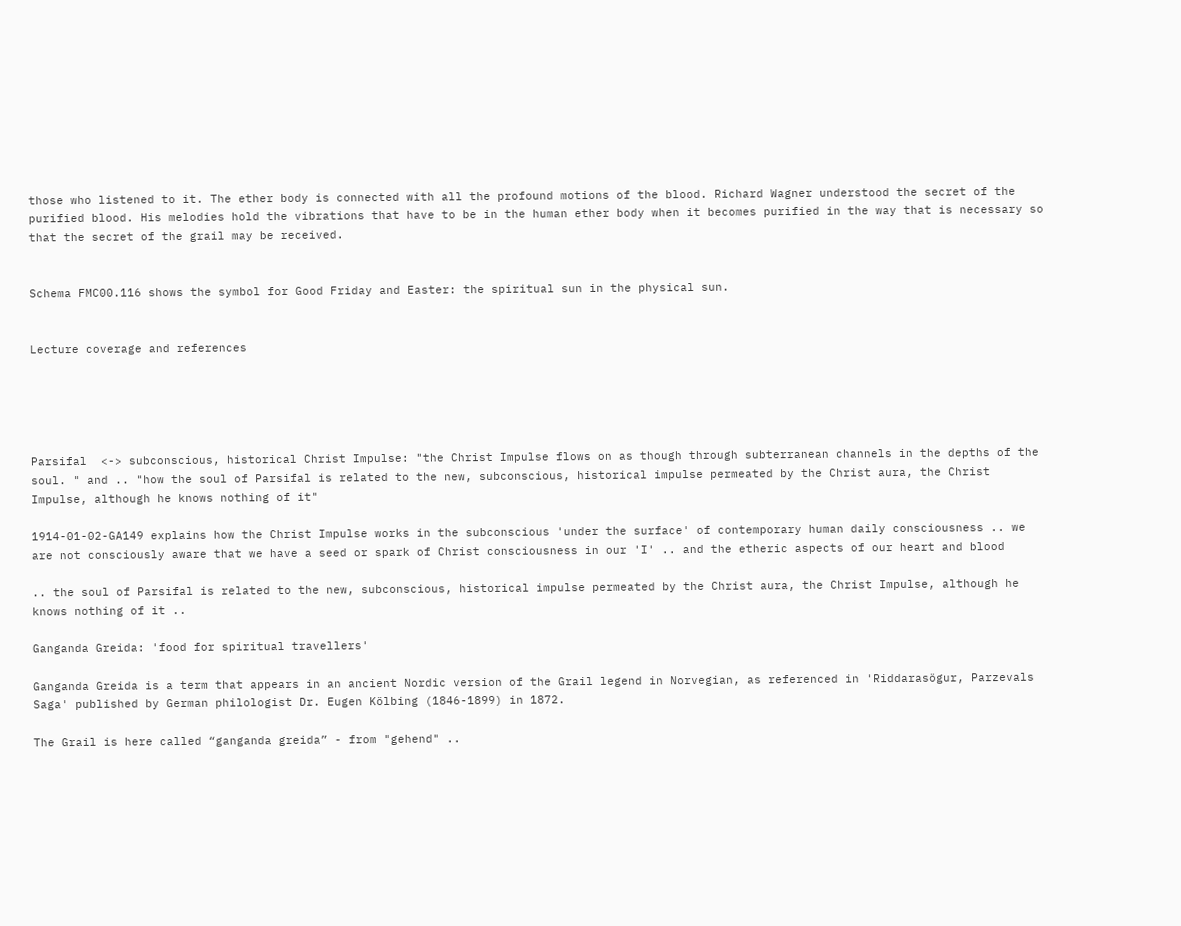those who listened to it. The ether body is connected with all the profound motions of the blood. Richard Wagner understood the secret of the purified blood. His melodies hold the vibrations that have to be in the human ether body when it becomes purified in the way that is necessary so that the secret of the grail may be received.


Schema FMC00.116 shows the symbol for Good Friday and Easter: the spiritual sun in the physical sun.


Lecture coverage and references





Parsifal  <-> subconscious, historical Christ Impulse: "the Christ Impulse flows on as though through subterranean channels in the depths of the soul. " and .. "how the soul of Parsifal is related to the new, subconscious, historical impulse permeated by the Christ aura, the Christ Impulse, although he knows nothing of it"

1914-01-02-GA149 explains how the Christ Impulse works in the subconscious 'under the surface' of contemporary human daily consciousness .. we are not consciously aware that we have a seed or spark of Christ consciousness in our 'I' .. and the etheric aspects of our heart and blood

.. the soul of Parsifal is related to the new, subconscious, historical impulse permeated by the Christ aura, the Christ Impulse, although he knows nothing of it ..

Ganganda Greida: 'food for spiritual travellers'

Ganganda Greida is a term that appears in an ancient Nordic version of the Grail legend in Norvegian, as referenced in 'Riddarasögur, Parzevals Saga' published by German philologist Dr. Eugen Kölbing (1846-1899) in 1872.

The Grail is here called “ganganda greida” - from "gehend" ..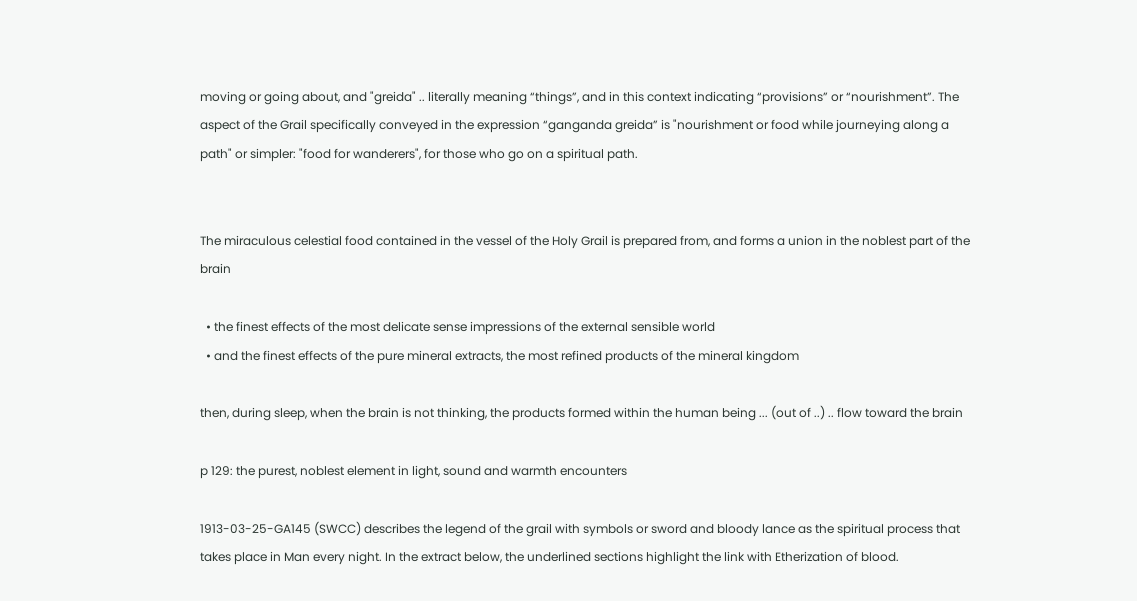moving or going about, and "greida" .. literally meaning “things”, and in this context indicating “provisions” or “nourishment”. The aspect of the Grail specifically conveyed in the expression “ganganda greida” is "nourishment or food while journeying along a path" or simpler: "food for wanderers", for those who go on a spiritual path.


The miraculous celestial food contained in the vessel of the Holy Grail is prepared from, and forms a union in the noblest part of the brain

  • the finest effects of the most delicate sense impressions of the external sensible world
  • and the finest effects of the pure mineral extracts, the most refined products of the mineral kingdom

then, during sleep, when the brain is not thinking, the products formed within the human being ... (out of ..) .. flow toward the brain

p 129: the purest, noblest element in light, sound and warmth encounters

1913-03-25-GA145 (SWCC) describes the legend of the grail with symbols or sword and bloody lance as the spiritual process that takes place in Man every night. In the extract below, the underlined sections highlight the link with Etherization of blood.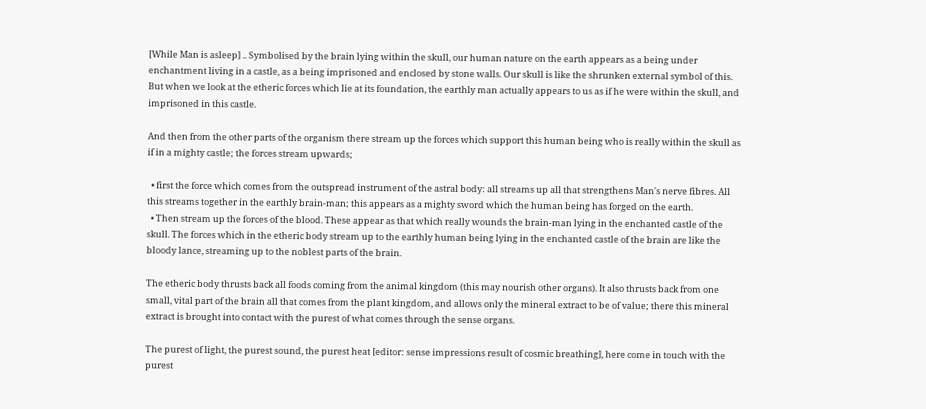[While Man is asleep] .. Symbolised by the brain lying within the skull, our human nature on the earth appears as a being under enchantment living in a castle, as a being imprisoned and enclosed by stone walls. Our skull is like the shrunken external symbol of this. But when we look at the etheric forces which lie at its foundation, the earthly man actually appears to us as if he were within the skull, and imprisoned in this castle.

And then from the other parts of the organism there stream up the forces which support this human being who is really within the skull as if in a mighty castle; the forces stream upwards;

  • first the force which comes from the outspread instrument of the astral body: all streams up all that strengthens Man's nerve fibres. All this streams together in the earthly brain-man; this appears as a mighty sword which the human being has forged on the earth.
  • Then stream up the forces of the blood. These appear as that which really wounds the brain-man lying in the enchanted castle of the skull. The forces which in the etheric body stream up to the earthly human being lying in the enchanted castle of the brain are like the bloody lance, streaming up to the noblest parts of the brain.

The etheric body thrusts back all foods coming from the animal kingdom (this may nourish other organs). It also thrusts back from one small, vital part of the brain all that comes from the plant kingdom, and allows only the mineral extract to be of value; there this mineral extract is brought into contact with the purest of what comes through the sense organs.

The purest of light, the purest sound, the purest heat [editor: sense impressions result of cosmic breathing], here come in touch with the purest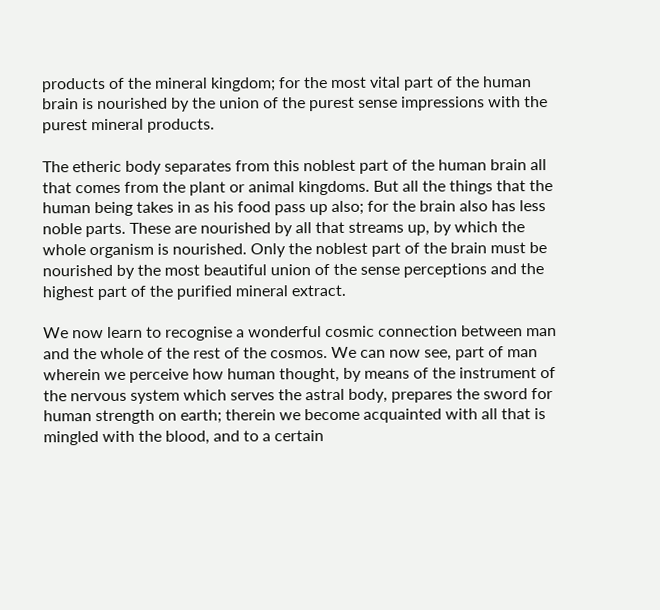products of the mineral kingdom; for the most vital part of the human brain is nourished by the union of the purest sense impressions with the purest mineral products.

The etheric body separates from this noblest part of the human brain all that comes from the plant or animal kingdoms. But all the things that the human being takes in as his food pass up also; for the brain also has less noble parts. These are nourished by all that streams up, by which the whole organism is nourished. Only the noblest part of the brain must be nourished by the most beautiful union of the sense perceptions and the highest part of the purified mineral extract.

We now learn to recognise a wonderful cosmic connection between man and the whole of the rest of the cosmos. We can now see, part of man wherein we perceive how human thought, by means of the instrument of the nervous system which serves the astral body, prepares the sword for human strength on earth; therein we become acquainted with all that is mingled with the blood, and to a certain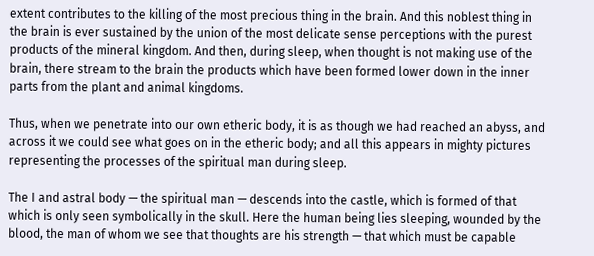extent contributes to the killing of the most precious thing in the brain. And this noblest thing in the brain is ever sustained by the union of the most delicate sense perceptions with the purest products of the mineral kingdom. And then, during sleep, when thought is not making use of the brain, there stream to the brain the products which have been formed lower down in the inner parts from the plant and animal kingdoms.

Thus, when we penetrate into our own etheric body, it is as though we had reached an abyss, and across it we could see what goes on in the etheric body; and all this appears in mighty pictures representing the processes of the spiritual man during sleep.

The I and astral body — the spiritual man — descends into the castle, which is formed of that which is only seen symbolically in the skull. Here the human being lies sleeping, wounded by the blood, the man of whom we see that thoughts are his strength — that which must be capable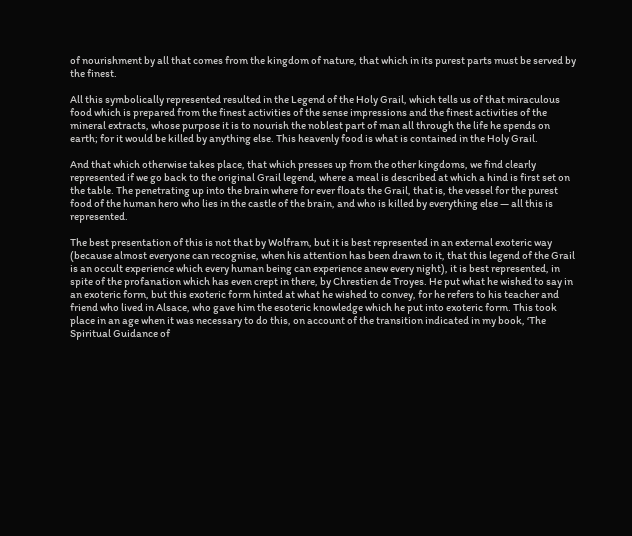of nourishment by all that comes from the kingdom of nature, that which in its purest parts must be served by the finest.

All this symbolically represented resulted in the Legend of the Holy Grail, which tells us of that miraculous food which is prepared from the finest activities of the sense impressions and the finest activities of the mineral extracts, whose purpose it is to nourish the noblest part of man all through the life he spends on earth; for it would be killed by anything else. This heavenly food is what is contained in the Holy Grail.

And that which otherwise takes place, that which presses up from the other kingdoms, we find clearly represented if we go back to the original Grail legend, where a meal is described at which a hind is first set on the table. The penetrating up into the brain where for ever floats the Grail, that is, the vessel for the purest food of the human hero who lies in the castle of the brain, and who is killed by everything else — all this is represented.

The best presentation of this is not that by Wolfram, but it is best represented in an external exoteric way (because almost everyone can recognise, when his attention has been drawn to it, that this legend of the Grail is an occult experience which every human being can experience anew every night), it is best represented, in spite of the profanation which has even crept in there, by Chrestien de Troyes. He put what he wished to say in an exoteric form, but this exoteric form hinted at what he wished to convey, for he refers to his teacher and friend who lived in Alsace, who gave him the esoteric knowledge which he put into exoteric form. This took place in an age when it was necessary to do this, on account of the transition indicated in my book, ‘The Spiritual Guidance of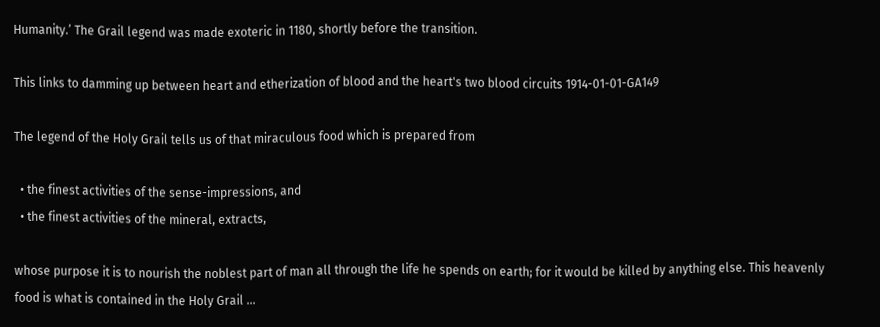Humanity.’ The Grail legend was made exoteric in 1180, shortly before the transition.

This links to damming up between heart and etherization of blood and the heart's two blood circuits 1914-01-01-GA149

The legend of the Holy Grail tells us of that miraculous food which is prepared from

  • the finest activities of the sense-impressions, and
  • the finest activities of the mineral, extracts,

whose purpose it is to nourish the noblest part of man all through the life he spends on earth; for it would be killed by anything else. This heavenly food is what is contained in the Holy Grail ...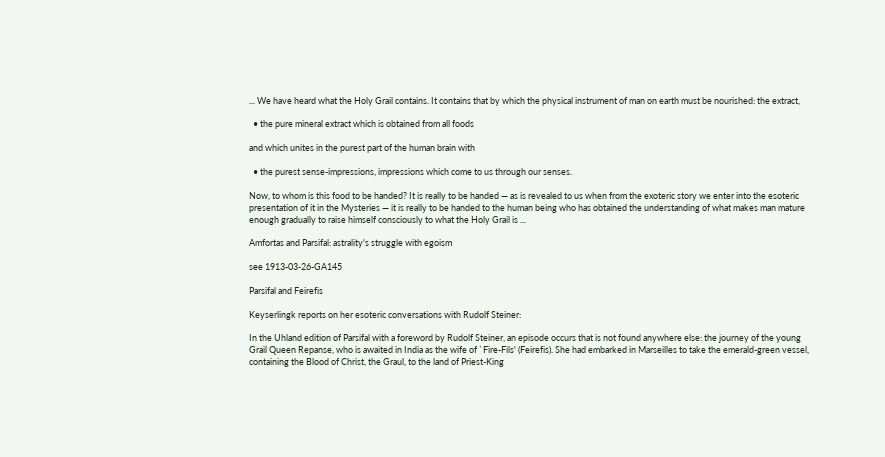... We have heard what the Holy Grail contains. It contains that by which the physical instrument of man on earth must be nourished: the extract,

  • the pure mineral extract which is obtained from all foods

and which unites in the purest part of the human brain with

  • the purest sense-impressions, impressions which come to us through our senses.

Now, to whom is this food to be handed? It is really to be handed — as is revealed to us when from the exoteric story we enter into the esoteric presentation of it in the Mysteries — it is really to be handed to the human being who has obtained the understanding of what makes man mature enough gradually to raise himself consciously to what the Holy Grail is ...

Amfortas and Parsifal: astrality's struggle with egoism

see 1913-03-26-GA145

Parsifal and Feirefis

Keyserlingk reports on her esoteric conversations with Rudolf Steiner:

In the Uhland edition of Parsifal with a foreword by Rudolf Steiner, an episode occurs that is not found anywhere else: the journey of the young Grail Queen Repanse, who is awaited in India as the wife of `Fire-Fils' (Feirefis). She had embarked in Marseilles to take the emerald-green vessel, containing the Blood of Christ, the Graul, to the land of Priest-King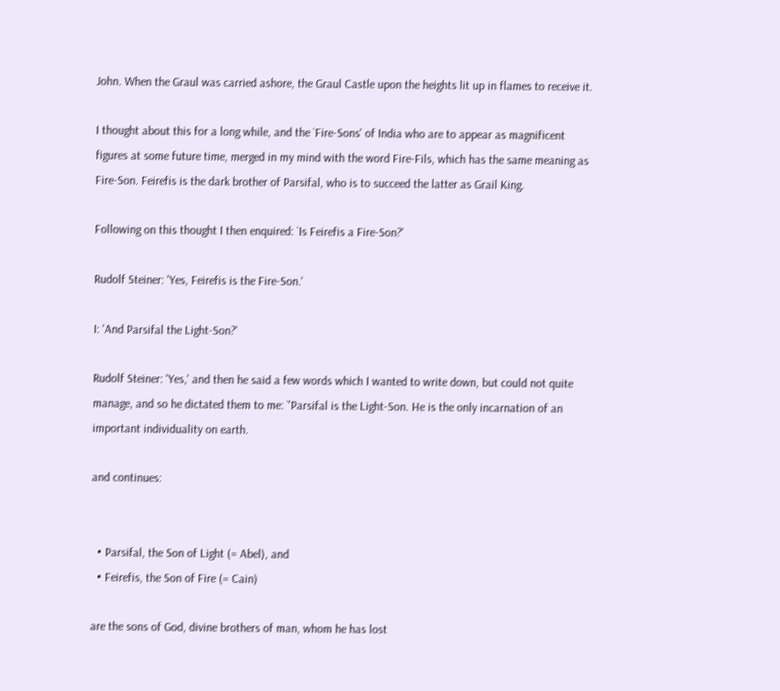John. When the Graul was carried ashore, the Graul Castle upon the heights lit up in flames to receive it.

I thought about this for a long while, and the `Fire-Sons' of India who are to appear as magnificent figures at some future time, merged in my mind with the word Fire-Fils, which has the same meaning as Fire-Son. Feirefis is the dark brother of Parsifal, who is to succeed the latter as Grail King.

Following on this thought I then enquired: `Is Feirefis a Fire-Son?'

Rudolf Steiner: 'Yes, Feirefis is the Fire-Son.'

I: 'And Parsifal the Light-Son?'

Rudolf Steiner: 'Yes,' and then he said a few words which I wanted to write down, but could not quite manage, and so he dictated them to me: `'Parsifal is the Light-Son. He is the only incarnation of an important individuality on earth.

and continues:


  • Parsifal, the Son of Light (= Abel), and
  • Feirefis, the Son of Fire (= Cain)

are the sons of God, divine brothers of man, whom he has lost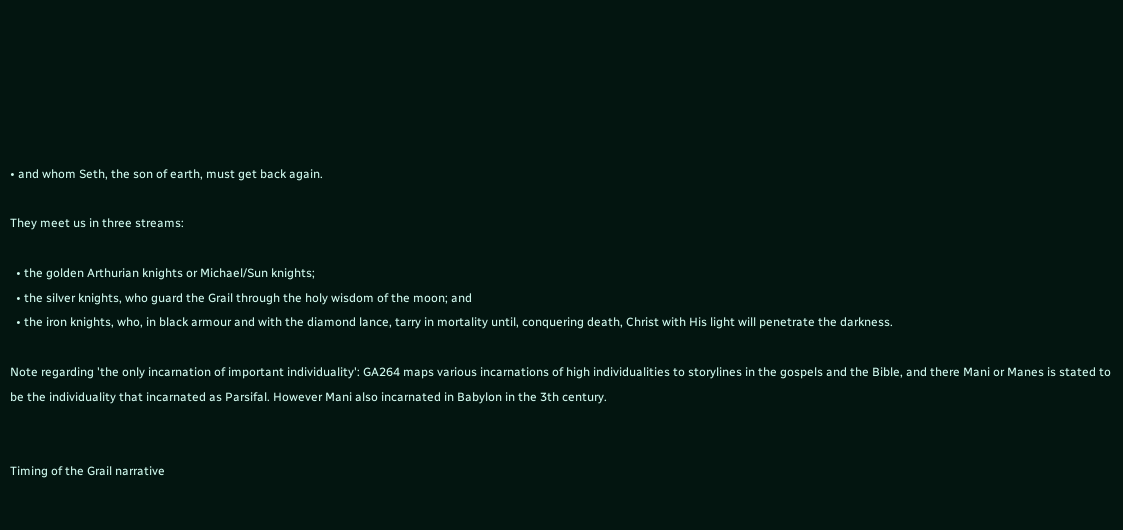• and whom Seth, the son of earth, must get back again.

They meet us in three streams:

  • the golden Arthurian knights or Michael/Sun knights;
  • the silver knights, who guard the Grail through the holy wisdom of the moon; and
  • the iron knights, who, in black armour and with the diamond lance, tarry in mortality until, conquering death, Christ with His light will penetrate the darkness.

Note regarding 'the only incarnation of important individuality': GA264 maps various incarnations of high individualities to storylines in the gospels and the Bible, and there Mani or Manes is stated to be the individuality that incarnated as Parsifal. However Mani also incarnated in Babylon in the 3th century.


Timing of the Grail narrative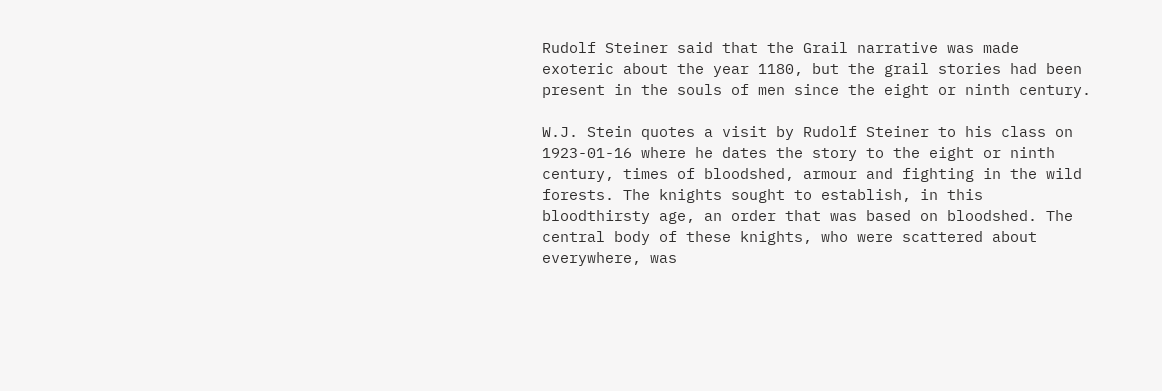Rudolf Steiner said that the Grail narrative was made exoteric about the year 1180, but the grail stories had been present in the souls of men since the eight or ninth century.

W.J. Stein quotes a visit by Rudolf Steiner to his class on 1923-01-16 where he dates the story to the eight or ninth century, times of bloodshed, armour and fighting in the wild forests. The knights sought to establish, in this bloodthirsty age, an order that was based on bloodshed. The central body of these knights, who were scattered about everywhere, was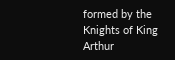formed by the Knights of King Arthur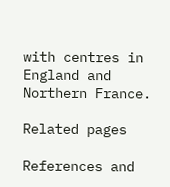with centres in England and Northern France.

Related pages

References and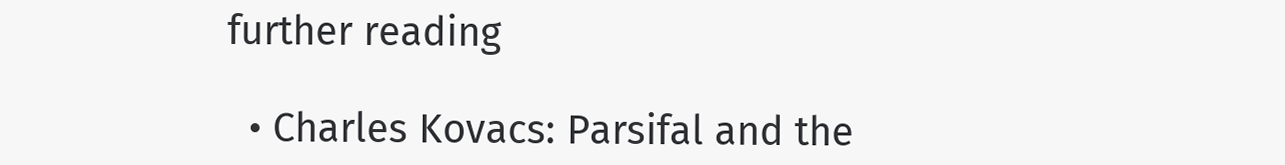further reading

  • Charles Kovacs: Parsifal and the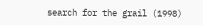search for the grail (1998)